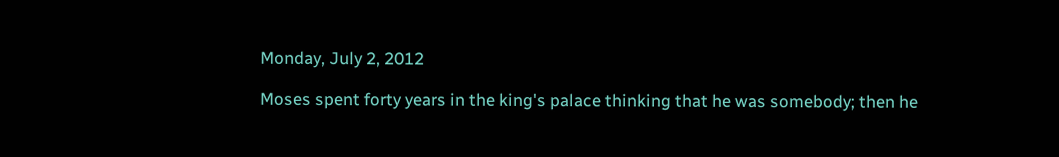Monday, July 2, 2012

Moses spent forty years in the king's palace thinking that he was somebody; then he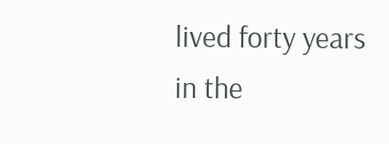lived forty years in the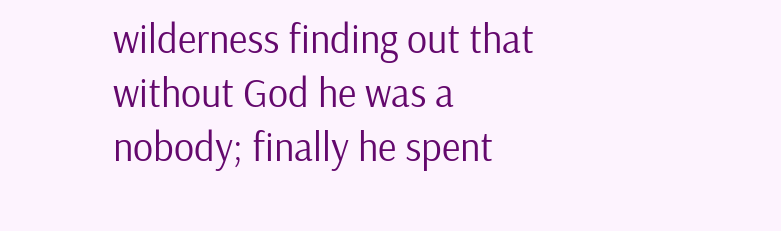wilderness finding out that without God he was a nobody; finally he spent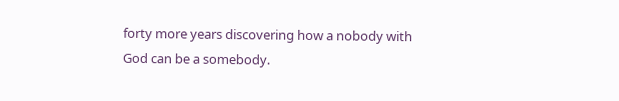forty more years discovering how a nobody with God can be a somebody.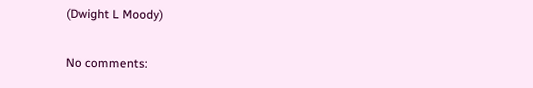(Dwight L Moody)

No comments: